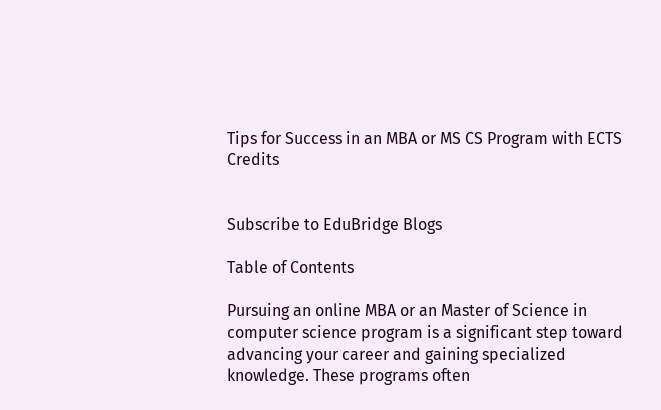Tips for Success in an MBA or MS CS Program with ECTS Credits


Subscribe to EduBridge Blogs

Table of Contents

Pursuing an online MBA or an Master of Science in computer science program is a significant step toward advancing your career and gaining specialized knowledge. These programs often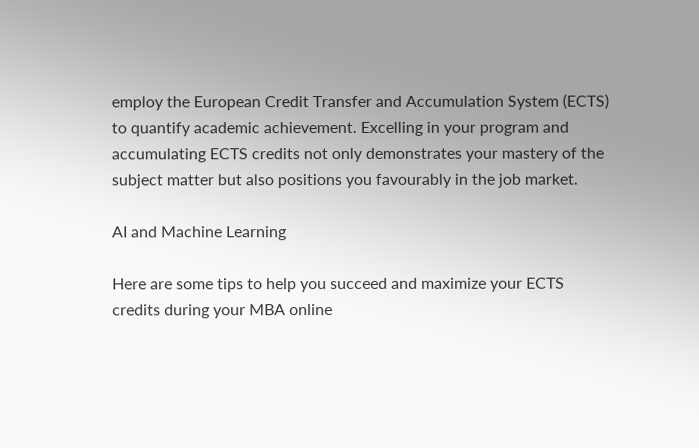employ the European Credit Transfer and Accumulation System (ECTS) to quantify academic achievement. Excelling in your program and accumulating ECTS credits not only demonstrates your mastery of the subject matter but also positions you favourably in the job market.

AI and Machine Learning

Here are some tips to help you succeed and maximize your ECTS credits during your MBA online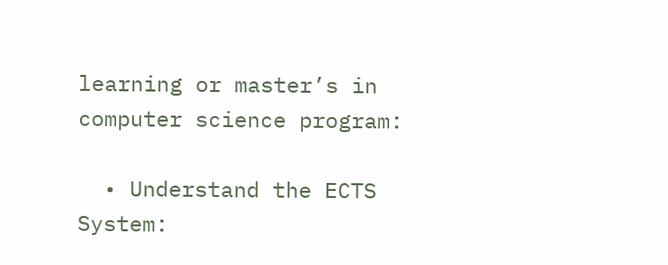learning or master’s in computer science program:

  • Understand the ECTS System: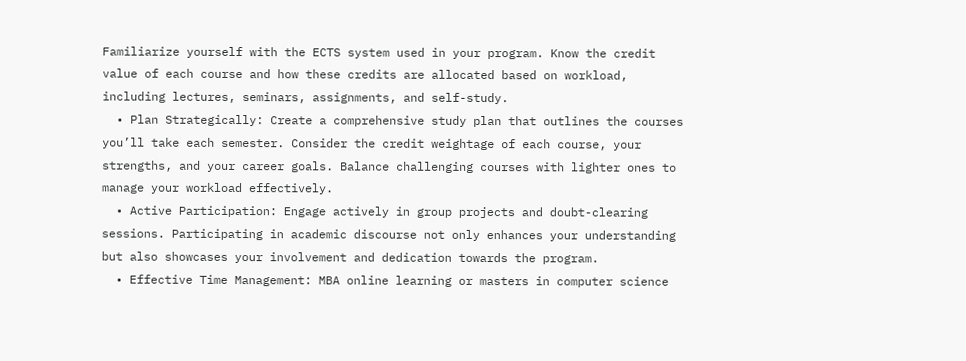Familiarize yourself with the ECTS system used in your program. Know the credit value of each course and how these credits are allocated based on workload, including lectures, seminars, assignments, and self-study.
  • Plan Strategically: Create a comprehensive study plan that outlines the courses you’ll take each semester. Consider the credit weightage of each course, your strengths, and your career goals. Balance challenging courses with lighter ones to manage your workload effectively.
  • Active Participation: Engage actively in group projects and doubt-clearing sessions. Participating in academic discourse not only enhances your understanding but also showcases your involvement and dedication towards the program.
  • Effective Time Management: MBA online learning or masters in computer science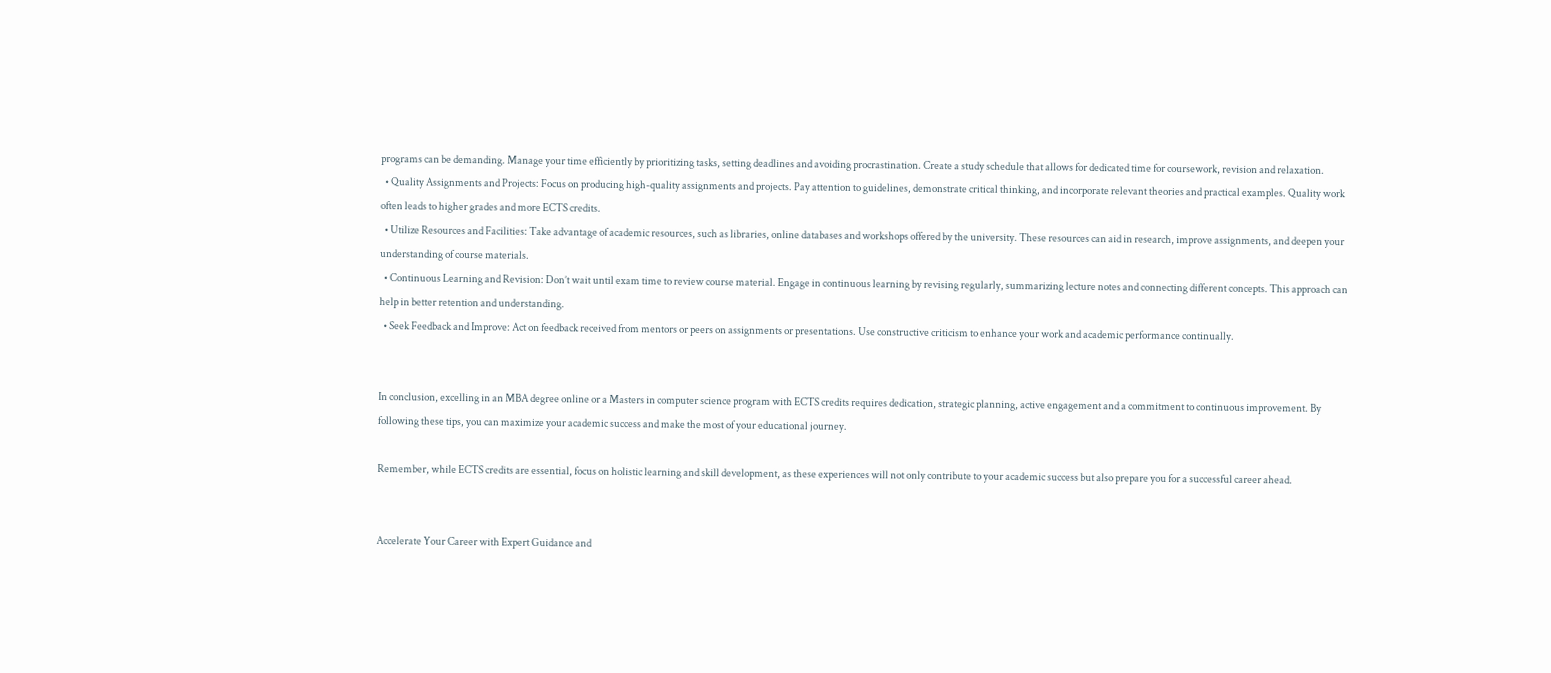programs can be demanding. Manage your time efficiently by prioritizing tasks, setting deadlines and avoiding procrastination. Create a study schedule that allows for dedicated time for coursework, revision and relaxation.
  • Quality Assignments and Projects: Focus on producing high-quality assignments and projects. Pay attention to guidelines, demonstrate critical thinking, and incorporate relevant theories and practical examples. Quality work often leads to higher grades and more ECTS credits.
  • Utilize Resources and Facilities: Take advantage of academic resources, such as libraries, online databases and workshops offered by the university. These resources can aid in research, improve assignments, and deepen your understanding of course materials.
  • Continuous Learning and Revision: Don’t wait until exam time to review course material. Engage in continuous learning by revising regularly, summarizing lecture notes and connecting different concepts. This approach can help in better retention and understanding.
  • Seek Feedback and Improve: Act on feedback received from mentors or peers on assignments or presentations. Use constructive criticism to enhance your work and academic performance continually.


In conclusion, excelling in an MBA degree online or a Masters in computer science program with ECTS credits requires dedication, strategic planning, active engagement and a commitment to continuous improvement. By following these tips, you can maximize your academic success and make the most of your educational journey.

Remember, while ECTS credits are essential, focus on holistic learning and skill development, as these experiences will not only contribute to your academic success but also prepare you for a successful career ahead.


Accelerate Your Career with Expert Guidance and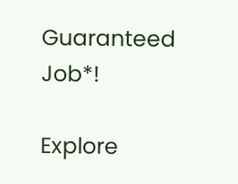Guaranteed Job*!

Explore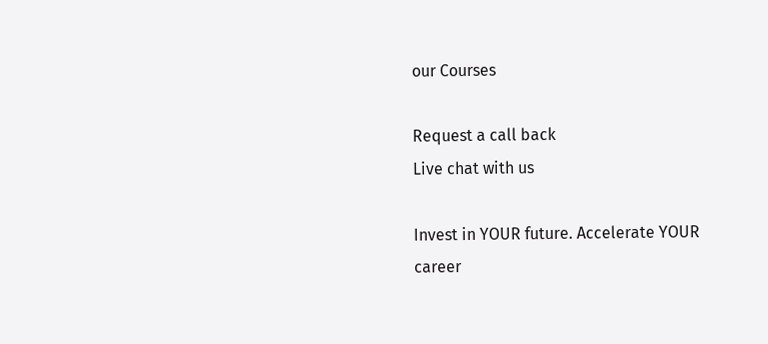our Courses

Request a call back
Live chat with us

Invest in YOUR future. Accelerate YOUR career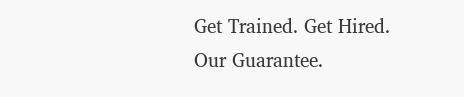Get Trained. Get Hired. Our Guarantee.